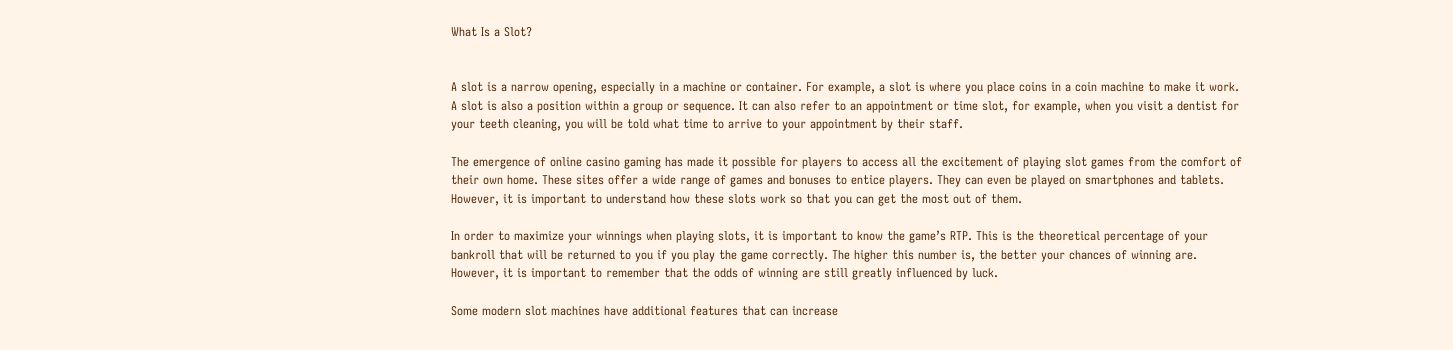What Is a Slot?


A slot is a narrow opening, especially in a machine or container. For example, a slot is where you place coins in a coin machine to make it work. A slot is also a position within a group or sequence. It can also refer to an appointment or time slot, for example, when you visit a dentist for your teeth cleaning, you will be told what time to arrive to your appointment by their staff.

The emergence of online casino gaming has made it possible for players to access all the excitement of playing slot games from the comfort of their own home. These sites offer a wide range of games and bonuses to entice players. They can even be played on smartphones and tablets. However, it is important to understand how these slots work so that you can get the most out of them.

In order to maximize your winnings when playing slots, it is important to know the game’s RTP. This is the theoretical percentage of your bankroll that will be returned to you if you play the game correctly. The higher this number is, the better your chances of winning are. However, it is important to remember that the odds of winning are still greatly influenced by luck.

Some modern slot machines have additional features that can increase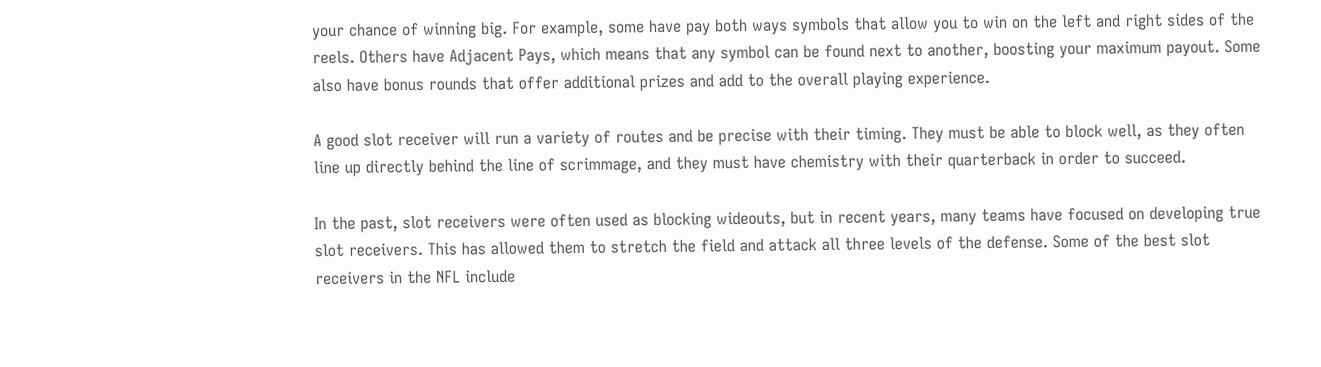your chance of winning big. For example, some have pay both ways symbols that allow you to win on the left and right sides of the reels. Others have Adjacent Pays, which means that any symbol can be found next to another, boosting your maximum payout. Some also have bonus rounds that offer additional prizes and add to the overall playing experience.

A good slot receiver will run a variety of routes and be precise with their timing. They must be able to block well, as they often line up directly behind the line of scrimmage, and they must have chemistry with their quarterback in order to succeed.

In the past, slot receivers were often used as blocking wideouts, but in recent years, many teams have focused on developing true slot receivers. This has allowed them to stretch the field and attack all three levels of the defense. Some of the best slot receivers in the NFL include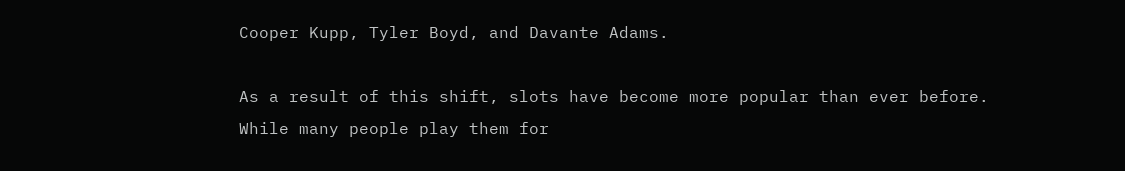Cooper Kupp, Tyler Boyd, and Davante Adams.

As a result of this shift, slots have become more popular than ever before. While many people play them for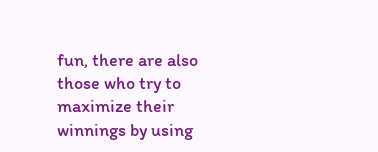fun, there are also those who try to maximize their winnings by using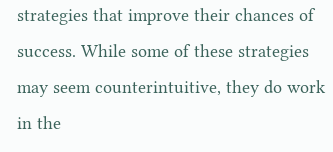strategies that improve their chances of success. While some of these strategies may seem counterintuitive, they do work in the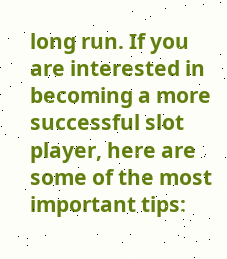long run. If you are interested in becoming a more successful slot player, here are some of the most important tips: